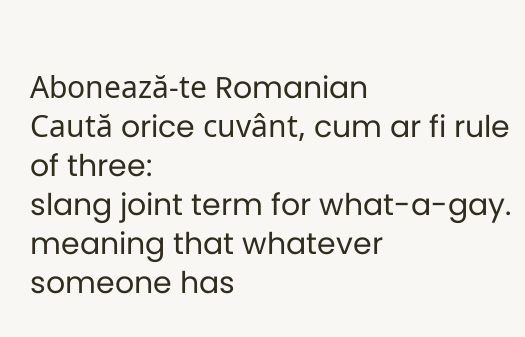Abonează-te Romanian
Caută orice cuvânt, cum ar fi rule of three:
slang joint term for what-a-gay. meaning that whatever someone has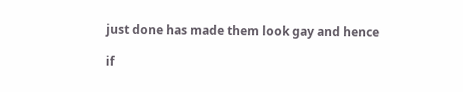just done has made them look gay and hence

if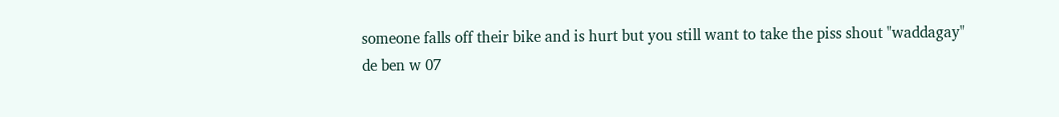someone falls off their bike and is hurt but you still want to take the piss shout "waddagay"
de ben w 07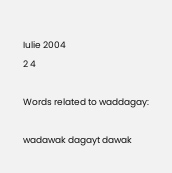Iulie 2004
2 4

Words related to waddagay:

wadawak dagayt dawak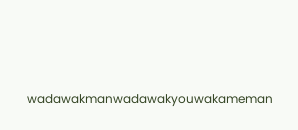wadawakmanwadawakyouwakameman